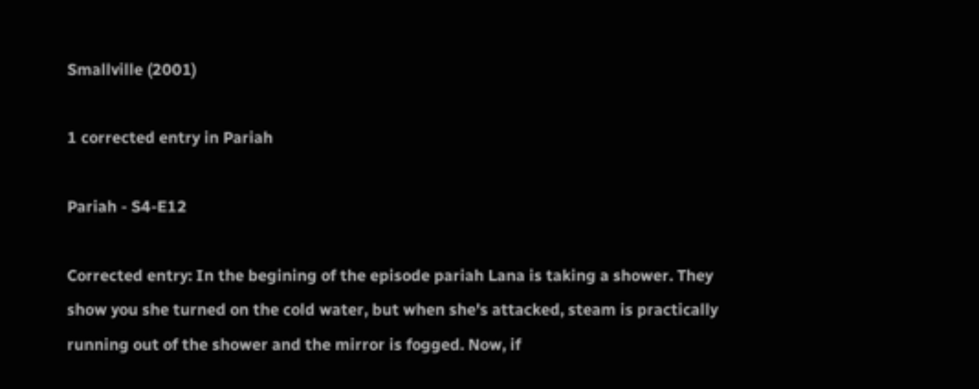Smallville (2001)

1 corrected entry in Pariah

Pariah - S4-E12

Corrected entry: In the begining of the episode pariah Lana is taking a shower. They show you she turned on the cold water, but when she's attacked, steam is practically running out of the shower and the mirror is fogged. Now, if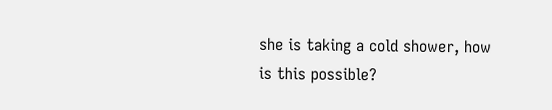she is taking a cold shower, how is this possible?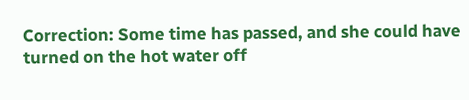Correction: Some time has passed, and she could have turned on the hot water off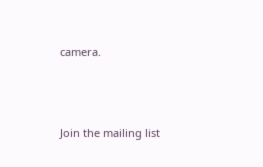camera.




Join the mailing list